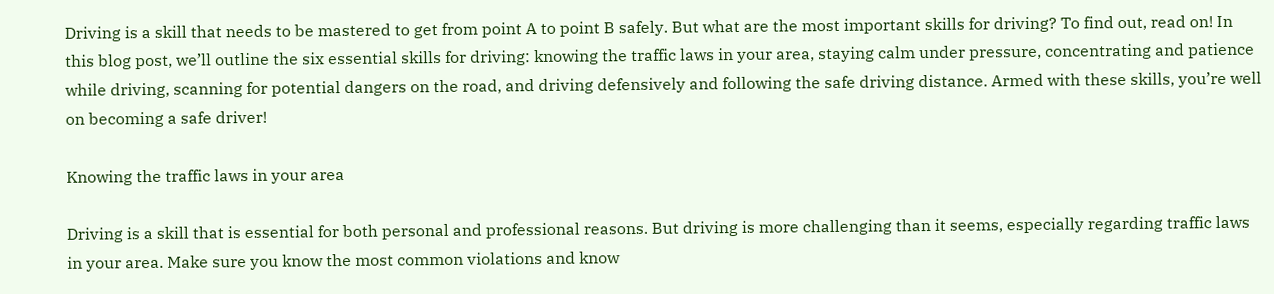Driving is a skill that needs to be mastered to get from point A to point B safely. But what are the most important skills for driving? To find out, read on! In this blog post, we’ll outline the six essential skills for driving: knowing the traffic laws in your area, staying calm under pressure, concentrating and patience while driving, scanning for potential dangers on the road, and driving defensively and following the safe driving distance. Armed with these skills, you’re well on becoming a safe driver!

Knowing the traffic laws in your area

Driving is a skill that is essential for both personal and professional reasons. But driving is more challenging than it seems, especially regarding traffic laws in your area. Make sure you know the most common violations and know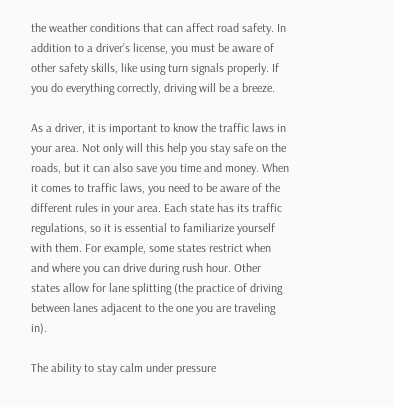the weather conditions that can affect road safety. In addition to a driver’s license, you must be aware of other safety skills, like using turn signals properly. If you do everything correctly, driving will be a breeze.

As a driver, it is important to know the traffic laws in your area. Not only will this help you stay safe on the roads, but it can also save you time and money. When it comes to traffic laws, you need to be aware of the different rules in your area. Each state has its traffic regulations, so it is essential to familiarize yourself with them. For example, some states restrict when and where you can drive during rush hour. Other states allow for lane splitting (the practice of driving between lanes adjacent to the one you are traveling in).

The ability to stay calm under pressure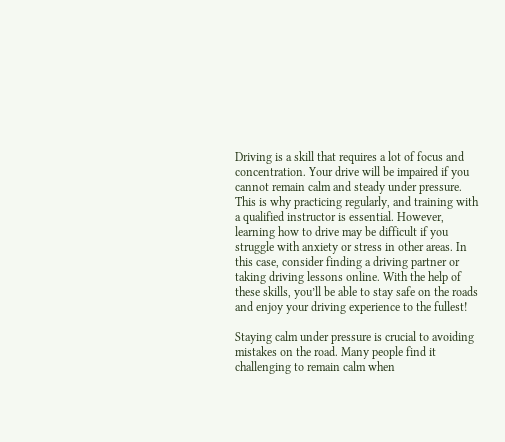Driving is a skill that requires a lot of focus and concentration. Your drive will be impaired if you cannot remain calm and steady under pressure. This is why practicing regularly, and training with a qualified instructor is essential. However, learning how to drive may be difficult if you struggle with anxiety or stress in other areas. In this case, consider finding a driving partner or taking driving lessons online. With the help of these skills, you’ll be able to stay safe on the roads and enjoy your driving experience to the fullest!

Staying calm under pressure is crucial to avoiding mistakes on the road. Many people find it challenging to remain calm when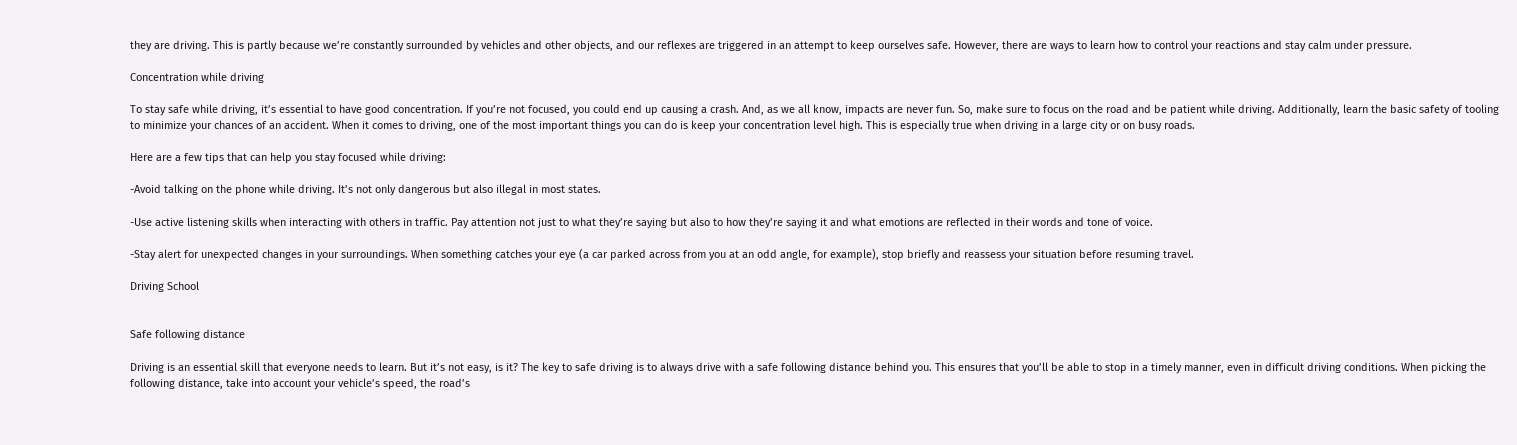they are driving. This is partly because we’re constantly surrounded by vehicles and other objects, and our reflexes are triggered in an attempt to keep ourselves safe. However, there are ways to learn how to control your reactions and stay calm under pressure.

Concentration while driving

To stay safe while driving, it’s essential to have good concentration. If you’re not focused, you could end up causing a crash. And, as we all know, impacts are never fun. So, make sure to focus on the road and be patient while driving. Additionally, learn the basic safety of tooling to minimize your chances of an accident. When it comes to driving, one of the most important things you can do is keep your concentration level high. This is especially true when driving in a large city or on busy roads.

Here are a few tips that can help you stay focused while driving:

-Avoid talking on the phone while driving. It’s not only dangerous but also illegal in most states.

-Use active listening skills when interacting with others in traffic. Pay attention not just to what they’re saying but also to how they’re saying it and what emotions are reflected in their words and tone of voice.

-Stay alert for unexpected changes in your surroundings. When something catches your eye (a car parked across from you at an odd angle, for example), stop briefly and reassess your situation before resuming travel.

Driving School


Safe following distance

Driving is an essential skill that everyone needs to learn. But it’s not easy, is it? The key to safe driving is to always drive with a safe following distance behind you. This ensures that you’ll be able to stop in a timely manner, even in difficult driving conditions. When picking the following distance, take into account your vehicle’s speed, the road’s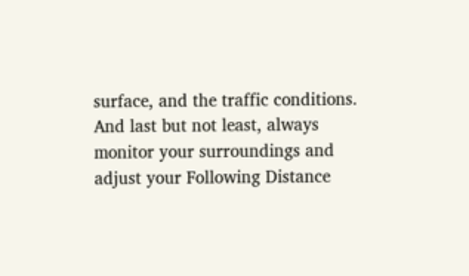surface, and the traffic conditions. And last but not least, always monitor your surroundings and adjust your Following Distance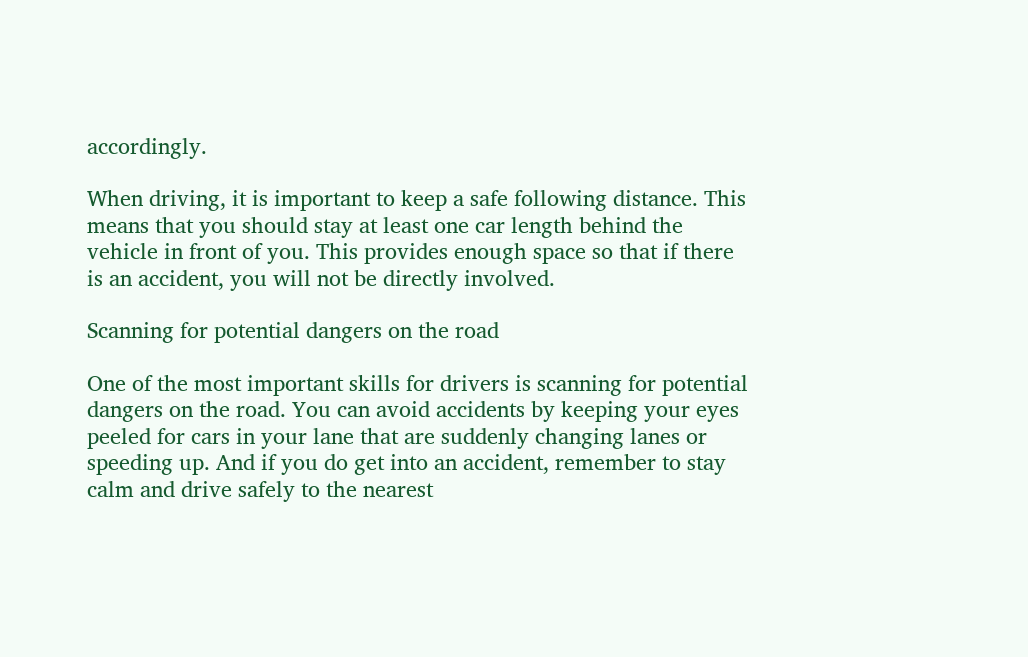accordingly.

When driving, it is important to keep a safe following distance. This means that you should stay at least one car length behind the vehicle in front of you. This provides enough space so that if there is an accident, you will not be directly involved.

Scanning for potential dangers on the road

One of the most important skills for drivers is scanning for potential dangers on the road. You can avoid accidents by keeping your eyes peeled for cars in your lane that are suddenly changing lanes or speeding up. And if you do get into an accident, remember to stay calm and drive safely to the nearest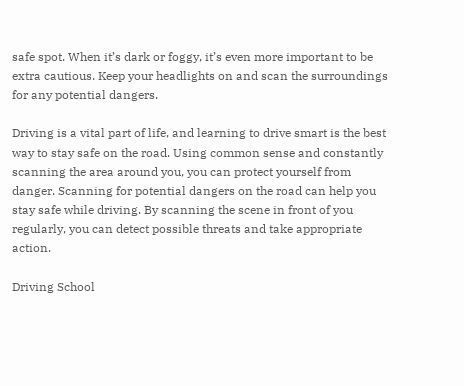safe spot. When it’s dark or foggy, it’s even more important to be extra cautious. Keep your headlights on and scan the surroundings for any potential dangers.

Driving is a vital part of life, and learning to drive smart is the best way to stay safe on the road. Using common sense and constantly scanning the area around you, you can protect yourself from danger. Scanning for potential dangers on the road can help you stay safe while driving. By scanning the scene in front of you regularly, you can detect possible threats and take appropriate action.

Driving School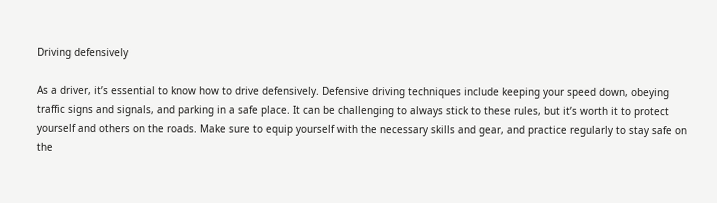Driving defensively

As a driver, it’s essential to know how to drive defensively. Defensive driving techniques include keeping your speed down, obeying traffic signs and signals, and parking in a safe place. It can be challenging to always stick to these rules, but it’s worth it to protect yourself and others on the roads. Make sure to equip yourself with the necessary skills and gear, and practice regularly to stay safe on the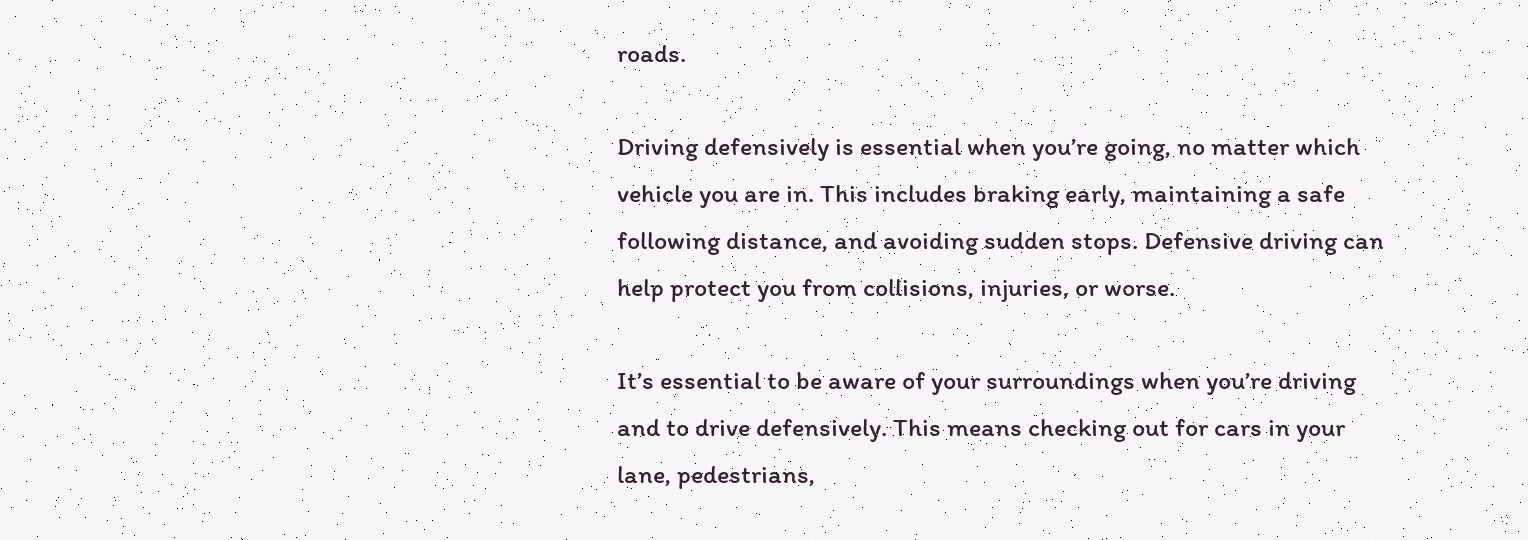roads.

Driving defensively is essential when you’re going, no matter which vehicle you are in. This includes braking early, maintaining a safe following distance, and avoiding sudden stops. Defensive driving can help protect you from collisions, injuries, or worse.

It’s essential to be aware of your surroundings when you’re driving and to drive defensively. This means checking out for cars in your lane, pedestrians,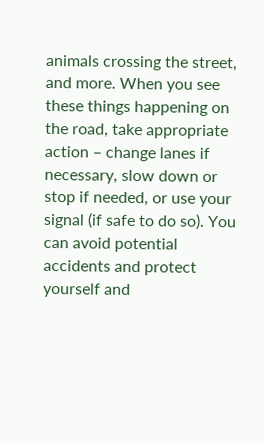animals crossing the street, and more. When you see these things happening on the road, take appropriate action – change lanes if necessary, slow down or stop if needed, or use your signal (if safe to do so). You can avoid potential accidents and protect yourself and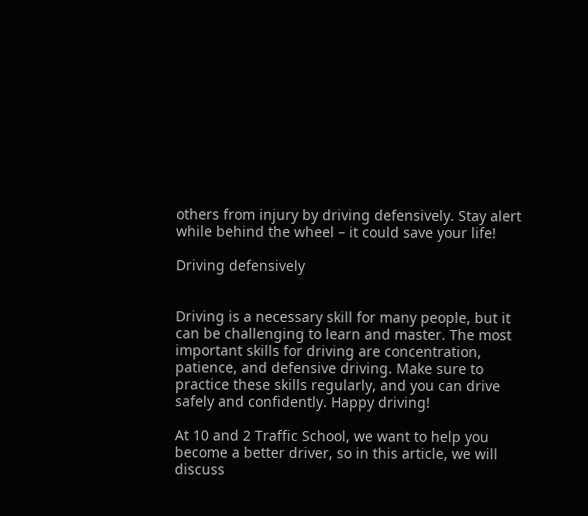others from injury by driving defensively. Stay alert while behind the wheel – it could save your life!

Driving defensively


Driving is a necessary skill for many people, but it can be challenging to learn and master. The most important skills for driving are concentration, patience, and defensive driving. Make sure to practice these skills regularly, and you can drive safely and confidently. Happy driving!

At 10 and 2 Traffic School, we want to help you become a better driver, so in this article, we will discuss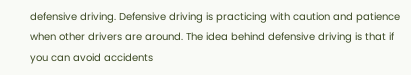defensive driving. Defensive driving is practicing with caution and patience when other drivers are around. The idea behind defensive driving is that if you can avoid accidents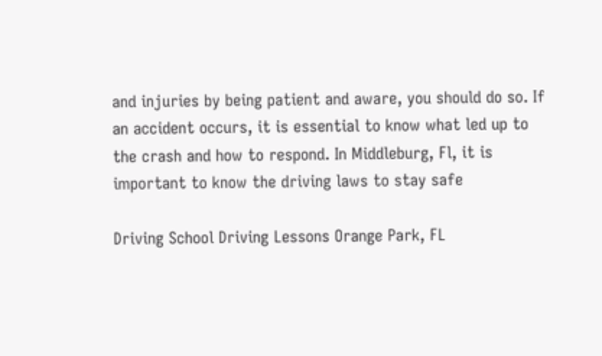and injuries by being patient and aware, you should do so. If an accident occurs, it is essential to know what led up to the crash and how to respond. In Middleburg, Fl, it is important to know the driving laws to stay safe

Driving School Driving Lessons Orange Park, FL